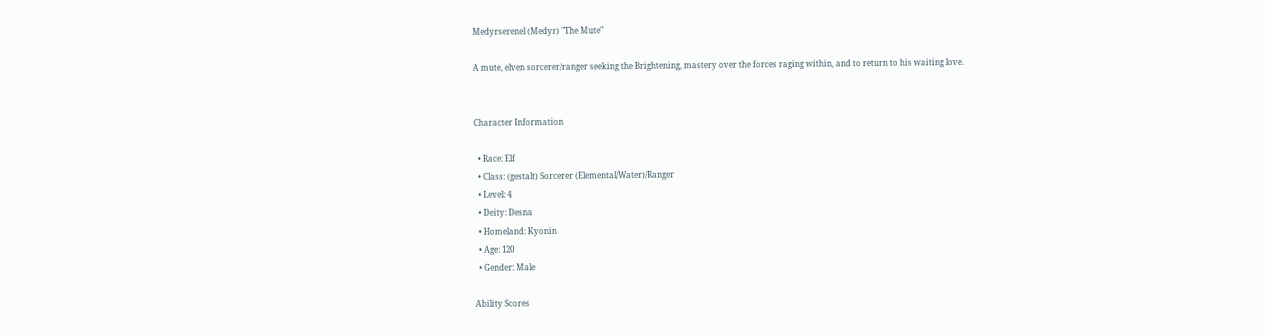Medyrserenel (Medyr) "The Mute"

A mute, elven sorcerer/ranger seeking the Brightening, mastery over the forces raging within, and to return to his waiting love.


Character Information

  • Race: Elf
  • Class: (gestalt) Sorcerer (Elemental/Water)/Ranger
  • Level: 4
  • Deity: Desna
  • Homeland: Kyonin
  • Age: 120
  • Gender: Male

Ability Scores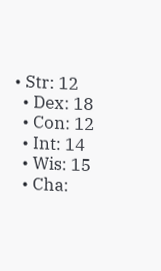• Str: 12
  • Dex: 18
  • Con: 12
  • Int: 14
  • Wis: 15
  • Cha: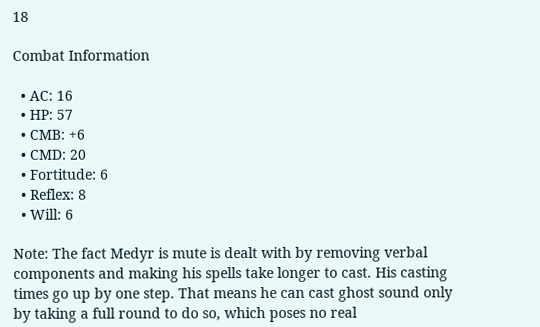18

Combat Information

  • AC: 16
  • HP: 57
  • CMB: +6
  • CMD: 20
  • Fortitude: 6
  • Reflex: 8
  • Will: 6

Note: The fact Medyr is mute is dealt with by removing verbal components and making his spells take longer to cast. His casting times go up by one step. That means he can cast ghost sound only by taking a full round to do so, which poses no real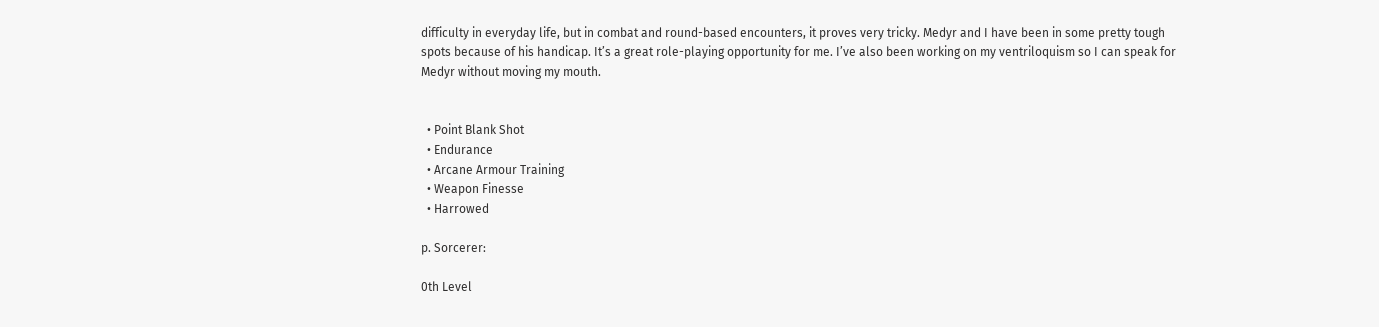difficulty in everyday life, but in combat and round-based encounters, it proves very tricky. Medyr and I have been in some pretty tough spots because of his handicap. It’s a great role-playing opportunity for me. I’ve also been working on my ventriloquism so I can speak for Medyr without moving my mouth.


  • Point Blank Shot
  • Endurance
  • Arcane Armour Training
  • Weapon Finesse
  • Harrowed

p. Sorcerer:

0th Level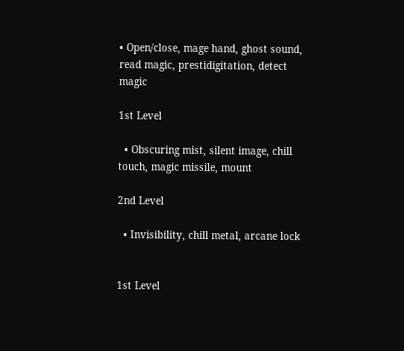• Open/close, mage hand, ghost sound, read magic, prestidigitation, detect magic

1st Level

  • Obscuring mist, silent image, chill touch, magic missile, mount

2nd Level

  • Invisibility, chill metal, arcane lock


1st Level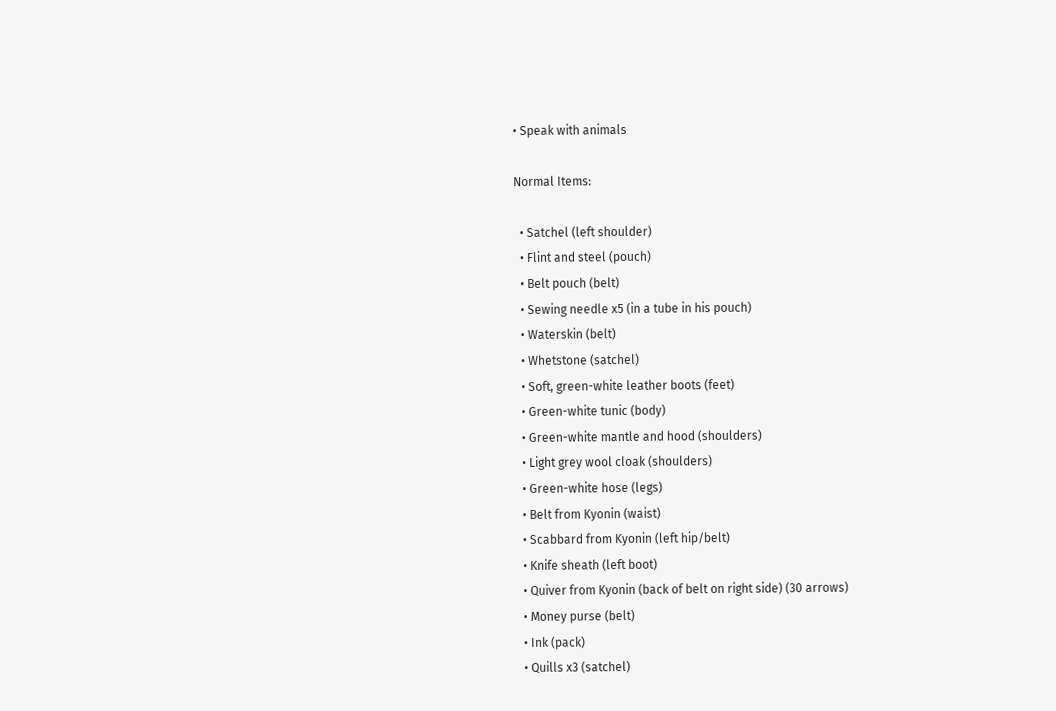• Speak with animals

Normal Items:

  • Satchel (left shoulder)
  • Flint and steel (pouch)
  • Belt pouch (belt)
  • Sewing needle x5 (in a tube in his pouch)
  • Waterskin (belt)
  • Whetstone (satchel)
  • Soft, green-white leather boots (feet)
  • Green-white tunic (body)
  • Green-white mantle and hood (shoulders)
  • Light grey wool cloak (shoulders)
  • Green-white hose (legs)
  • Belt from Kyonin (waist)
  • Scabbard from Kyonin (left hip/belt)
  • Knife sheath (left boot)
  • Quiver from Kyonin (back of belt on right side) (30 arrows)
  • Money purse (belt)
  • Ink (pack)
  • Quills x3 (satchel)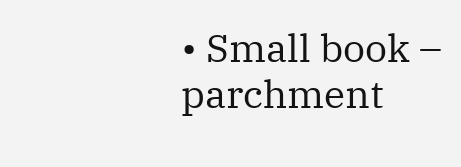• Small book – parchment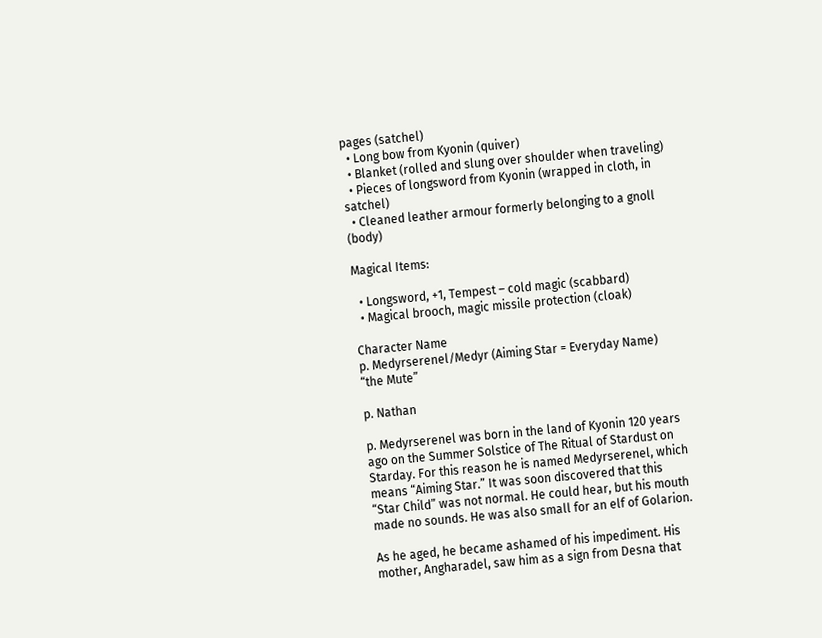pages (satchel)
  • Long bow from Kyonin (quiver)
  • Blanket (rolled and slung over shoulder when traveling)
  • Pieces of longsword from Kyonin (wrapped in cloth, in satchel)
  • Cleaned leather armour formerly belonging to a gnoll (body)

Magical Items:

  • Longsword, +1, Tempest – cold magic (scabbard)
  • Magical brooch, magic missile protection (cloak)

Character Name
p. Medyrserenel/Medyr (Aiming Star = Everyday Name) “the Mute”

p. Nathan

p. Medyrserenel was born in the land of Kyonin 120 years ago on the Summer Solstice of The Ritual of Stardust on Starday. For this reason he is named Medyrserenel, which means “Aiming Star.” It was soon discovered that this “Star Child” was not normal. He could hear, but his mouth made no sounds. He was also small for an elf of Golarion.

As he aged, he became ashamed of his impediment. His mother, Angharadel, saw him as a sign from Desna that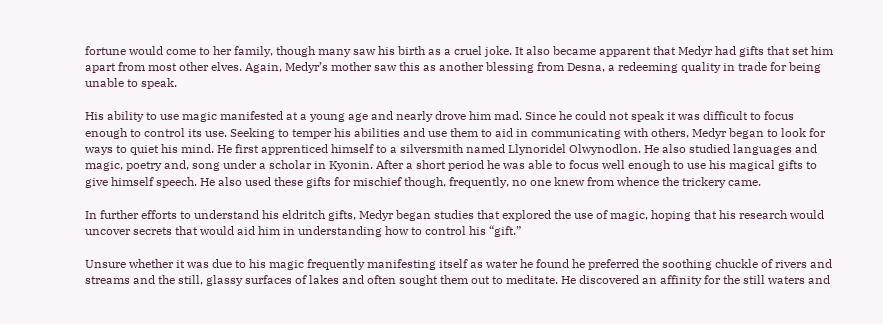fortune would come to her family, though many saw his birth as a cruel joke. It also became apparent that Medyr had gifts that set him apart from most other elves. Again, Medyr’s mother saw this as another blessing from Desna, a redeeming quality in trade for being unable to speak.

His ability to use magic manifested at a young age and nearly drove him mad. Since he could not speak it was difficult to focus enough to control its use. Seeking to temper his abilities and use them to aid in communicating with others, Medyr began to look for ways to quiet his mind. He first apprenticed himself to a silversmith named Llynoridel Olwynodlon. He also studied languages and magic, poetry and, song under a scholar in Kyonin. After a short period he was able to focus well enough to use his magical gifts to give himself speech. He also used these gifts for mischief though, frequently, no one knew from whence the trickery came.

In further efforts to understand his eldritch gifts, Medyr began studies that explored the use of magic, hoping that his research would uncover secrets that would aid him in understanding how to control his “gift.”

Unsure whether it was due to his magic frequently manifesting itself as water he found he preferred the soothing chuckle of rivers and streams and the still, glassy surfaces of lakes and often sought them out to meditate. He discovered an affinity for the still waters and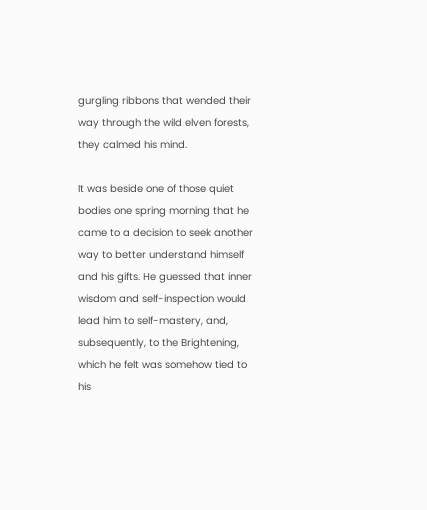gurgling ribbons that wended their way through the wild elven forests, they calmed his mind.

It was beside one of those quiet bodies one spring morning that he came to a decision to seek another way to better understand himself and his gifts. He guessed that inner wisdom and self-inspection would lead him to self-mastery, and, subsequently, to the Brightening, which he felt was somehow tied to his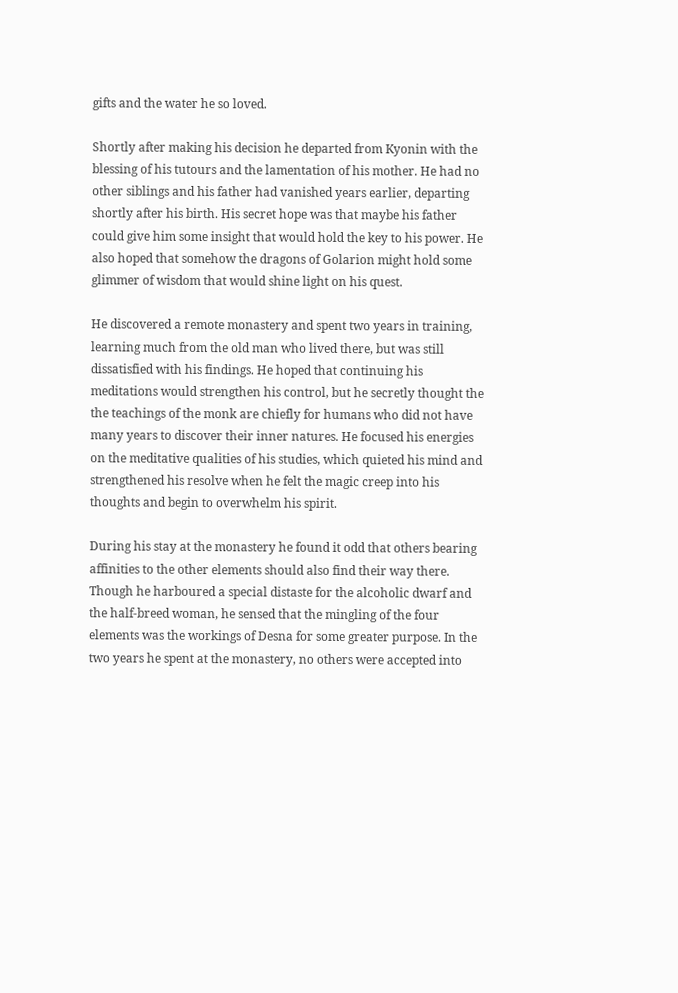gifts and the water he so loved.

Shortly after making his decision he departed from Kyonin with the blessing of his tutours and the lamentation of his mother. He had no other siblings and his father had vanished years earlier, departing shortly after his birth. His secret hope was that maybe his father could give him some insight that would hold the key to his power. He also hoped that somehow the dragons of Golarion might hold some glimmer of wisdom that would shine light on his quest.

He discovered a remote monastery and spent two years in training, learning much from the old man who lived there, but was still dissatisfied with his findings. He hoped that continuing his meditations would strengthen his control, but he secretly thought the the teachings of the monk are chiefly for humans who did not have many years to discover their inner natures. He focused his energies on the meditative qualities of his studies, which quieted his mind and strengthened his resolve when he felt the magic creep into his thoughts and begin to overwhelm his spirit.

During his stay at the monastery he found it odd that others bearing affinities to the other elements should also find their way there. Though he harboured a special distaste for the alcoholic dwarf and the half-breed woman, he sensed that the mingling of the four elements was the workings of Desna for some greater purpose. In the two years he spent at the monastery, no others were accepted into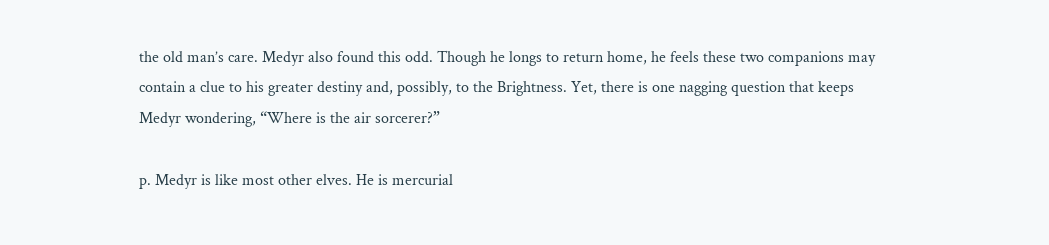the old man’s care. Medyr also found this odd. Though he longs to return home, he feels these two companions may contain a clue to his greater destiny and, possibly, to the Brightness. Yet, there is one nagging question that keeps Medyr wondering, “Where is the air sorcerer?”

p. Medyr is like most other elves. He is mercurial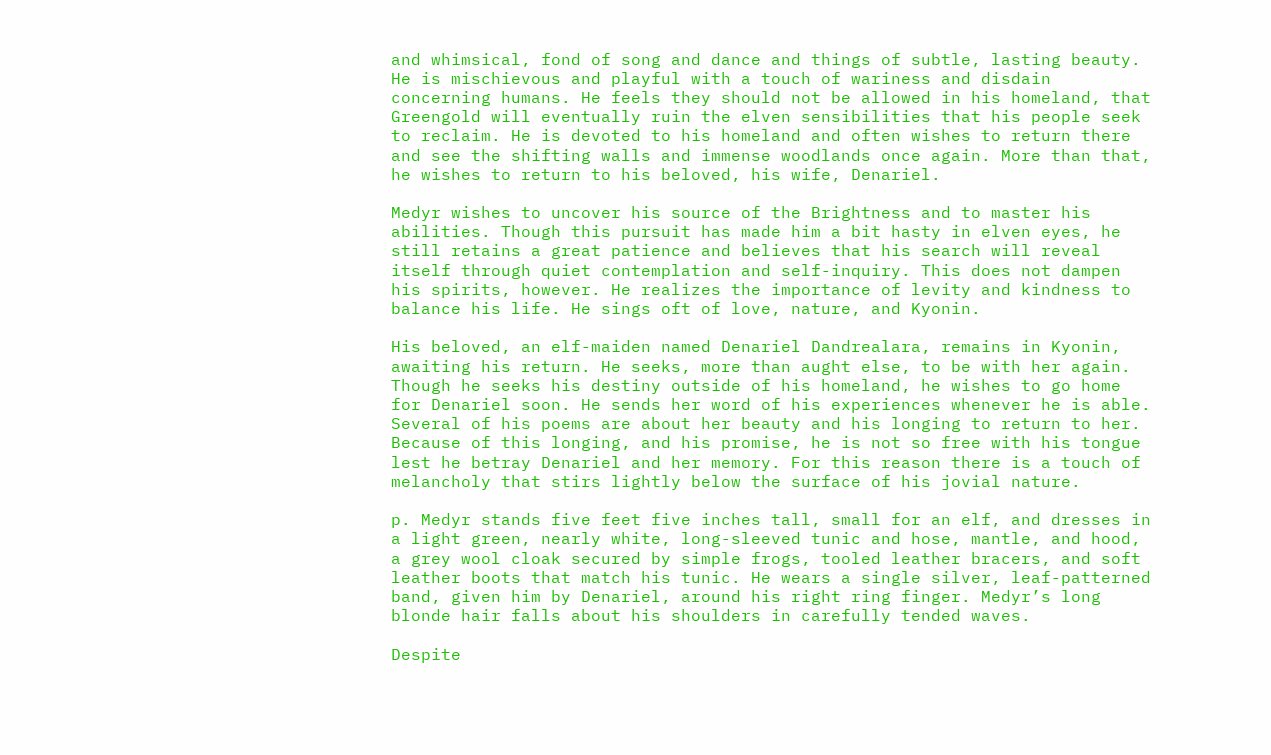and whimsical, fond of song and dance and things of subtle, lasting beauty. He is mischievous and playful with a touch of wariness and disdain concerning humans. He feels they should not be allowed in his homeland, that Greengold will eventually ruin the elven sensibilities that his people seek to reclaim. He is devoted to his homeland and often wishes to return there and see the shifting walls and immense woodlands once again. More than that, he wishes to return to his beloved, his wife, Denariel.

Medyr wishes to uncover his source of the Brightness and to master his abilities. Though this pursuit has made him a bit hasty in elven eyes, he still retains a great patience and believes that his search will reveal itself through quiet contemplation and self-inquiry. This does not dampen his spirits, however. He realizes the importance of levity and kindness to balance his life. He sings oft of love, nature, and Kyonin.

His beloved, an elf-maiden named Denariel Dandrealara, remains in Kyonin, awaiting his return. He seeks, more than aught else, to be with her again. Though he seeks his destiny outside of his homeland, he wishes to go home for Denariel soon. He sends her word of his experiences whenever he is able. Several of his poems are about her beauty and his longing to return to her. Because of this longing, and his promise, he is not so free with his tongue lest he betray Denariel and her memory. For this reason there is a touch of melancholy that stirs lightly below the surface of his jovial nature.

p. Medyr stands five feet five inches tall, small for an elf, and dresses in a light green, nearly white, long-sleeved tunic and hose, mantle, and hood, a grey wool cloak secured by simple frogs, tooled leather bracers, and soft leather boots that match his tunic. He wears a single silver, leaf-patterned band, given him by Denariel, around his right ring finger. Medyr’s long blonde hair falls about his shoulders in carefully tended waves.

Despite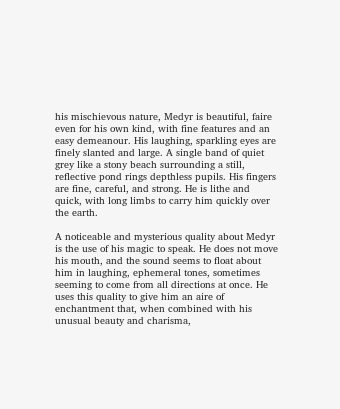his mischievous nature, Medyr is beautiful, faire even for his own kind, with fine features and an easy demeanour. His laughing, sparkling eyes are finely slanted and large. A single band of quiet grey like a stony beach surrounding a still, reflective pond rings depthless pupils. His fingers are fine, careful, and strong. He is lithe and quick, with long limbs to carry him quickly over the earth.

A noticeable and mysterious quality about Medyr is the use of his magic to speak. He does not move his mouth, and the sound seems to float about him in laughing, ephemeral tones, sometimes seeming to come from all directions at once. He uses this quality to give him an aire of enchantment that, when combined with his unusual beauty and charisma,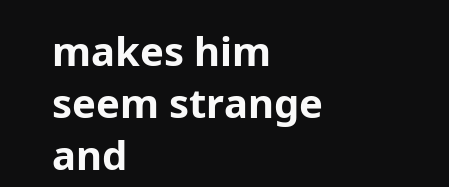makes him seem strange and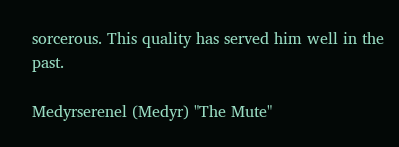sorcerous. This quality has served him well in the past.

Medyrserenel (Medyr) "The Mute"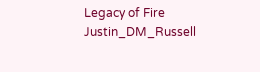Legacy of Fire Justin_DM_Russell